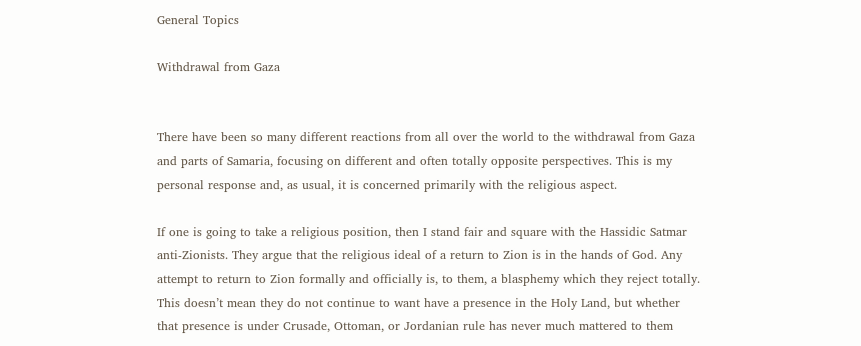General Topics

Withdrawal from Gaza


There have been so many different reactions from all over the world to the withdrawal from Gaza and parts of Samaria, focusing on different and often totally opposite perspectives. This is my personal response and, as usual, it is concerned primarily with the religious aspect.

If one is going to take a religious position, then I stand fair and square with the Hassidic Satmar anti-Zionists. They argue that the religious ideal of a return to Zion is in the hands of God. Any attempt to return to Zion formally and officially is, to them, a blasphemy which they reject totally. This doesn’t mean they do not continue to want have a presence in the Holy Land, but whether that presence is under Crusade, Ottoman, or Jordanian rule has never much mattered to them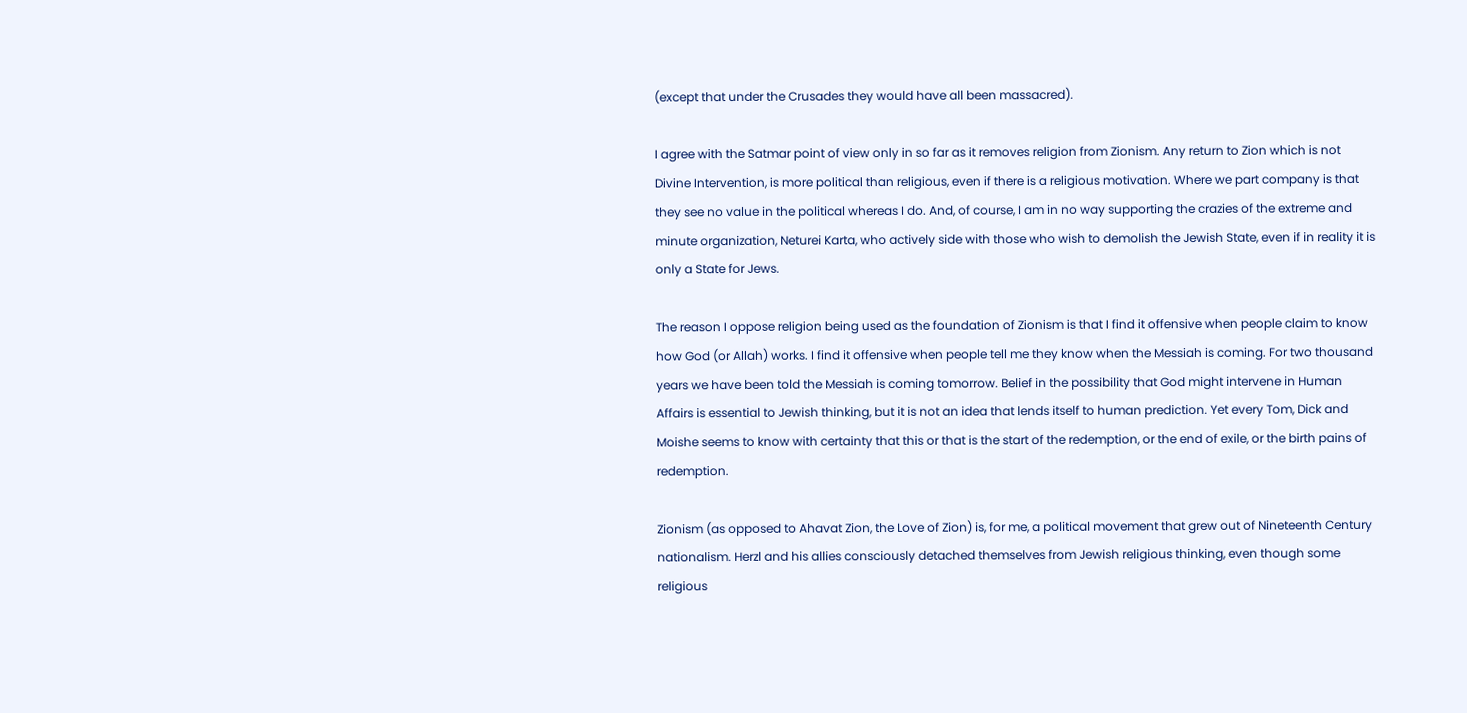(except that under the Crusades they would have all been massacred).

I agree with the Satmar point of view only in so far as it removes religion from Zionism. Any return to Zion which is not Divine Intervention, is more political than religious, even if there is a religious motivation. Where we part company is that they see no value in the political whereas I do. And, of course, I am in no way supporting the crazies of the extreme and minute organization, Neturei Karta, who actively side with those who wish to demolish the Jewish State, even if in reality it is only a State for Jews.

The reason I oppose religion being used as the foundation of Zionism is that I find it offensive when people claim to know how God (or Allah) works. I find it offensive when people tell me they know when the Messiah is coming. For two thousand years we have been told the Messiah is coming tomorrow. Belief in the possibility that God might intervene in Human Affairs is essential to Jewish thinking, but it is not an idea that lends itself to human prediction. Yet every Tom, Dick and Moishe seems to know with certainty that this or that is the start of the redemption, or the end of exile, or the birth pains of redemption.

Zionism (as opposed to Ahavat Zion, the Love of Zion) is, for me, a political movement that grew out of Nineteenth Century nationalism. Herzl and his allies consciously detached themselves from Jewish religious thinking, even though some religious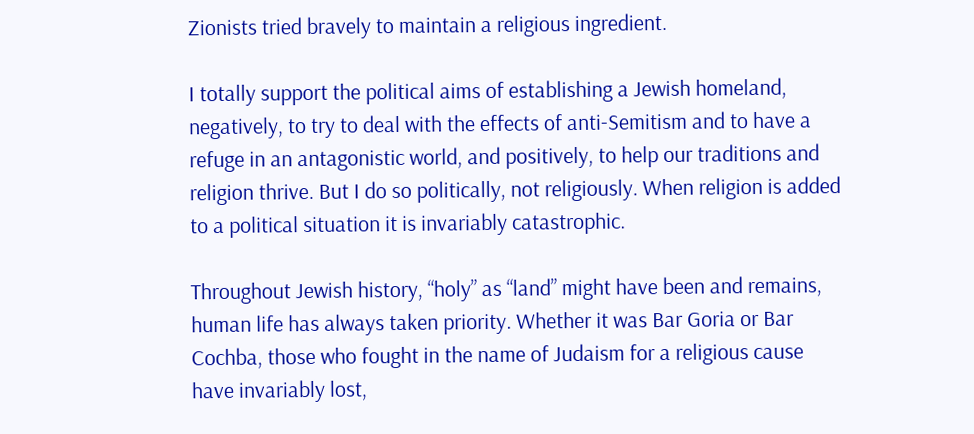Zionists tried bravely to maintain a religious ingredient.

I totally support the political aims of establishing a Jewish homeland, negatively, to try to deal with the effects of anti-Semitism and to have a refuge in an antagonistic world, and positively, to help our traditions and religion thrive. But I do so politically, not religiously. When religion is added to a political situation it is invariably catastrophic.

Throughout Jewish history, “holy” as “land” might have been and remains, human life has always taken priority. Whether it was Bar Goria or Bar Cochba, those who fought in the name of Judaism for a religious cause have invariably lost,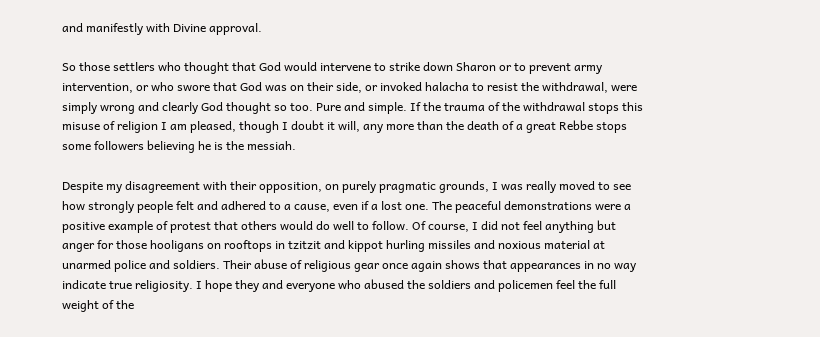and manifestly with Divine approval.

So those settlers who thought that God would intervene to strike down Sharon or to prevent army intervention, or who swore that God was on their side, or invoked halacha to resist the withdrawal, were simply wrong and clearly God thought so too. Pure and simple. If the trauma of the withdrawal stops this misuse of religion I am pleased, though I doubt it will, any more than the death of a great Rebbe stops some followers believing he is the messiah.

Despite my disagreement with their opposition, on purely pragmatic grounds, I was really moved to see how strongly people felt and adhered to a cause, even if a lost one. The peaceful demonstrations were a positive example of protest that others would do well to follow. Of course, I did not feel anything but anger for those hooligans on rooftops in tzitzit and kippot hurling missiles and noxious material at unarmed police and soldiers. Their abuse of religious gear once again shows that appearances in no way indicate true religiosity. I hope they and everyone who abused the soldiers and policemen feel the full weight of the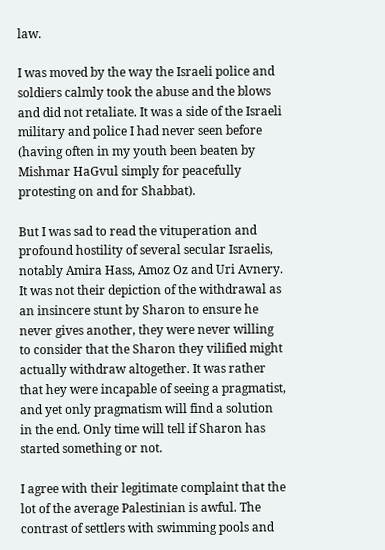law.

I was moved by the way the Israeli police and soldiers calmly took the abuse and the blows and did not retaliate. It was a side of the Israeli military and police I had never seen before (having often in my youth been beaten by Mishmar HaGvul simply for peacefully protesting on and for Shabbat).

But I was sad to read the vituperation and profound hostility of several secular Israelis, notably Amira Hass, Amoz Oz and Uri Avnery. It was not their depiction of the withdrawal as an insincere stunt by Sharon to ensure he never gives another, they were never willing to consider that the Sharon they vilified might actually withdraw altogether. It was rather that hey were incapable of seeing a pragmatist, and yet only pragmatism will find a solution in the end. Only time will tell if Sharon has started something or not.

I agree with their legitimate complaint that the lot of the average Palestinian is awful. The contrast of settlers with swimming pools and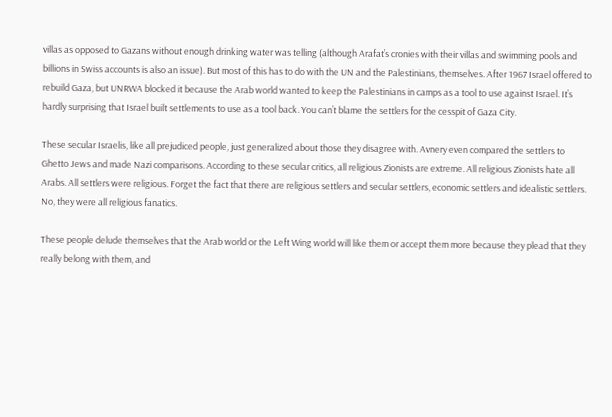villas as opposed to Gazans without enough drinking water was telling (although Arafat’s cronies with their villas and swimming pools and billions in Swiss accounts is also an issue). But most of this has to do with the UN and the Palestinians, themselves. After 1967 Israel offered to rebuild Gaza, but UNRWA blocked it because the Arab world wanted to keep the Palestinians in camps as a tool to use against Israel. It’s hardly surprising that Israel built settlements to use as a tool back. You can’t blame the settlers for the cesspit of Gaza City.

These secular Israelis, like all prejudiced people, just generalized about those they disagree with. Avnery even compared the settlers to Ghetto Jews and made Nazi comparisons. According to these secular critics, all religious Zionists are extreme. All religious Zionists hate all Arabs. All settlers were religious. Forget the fact that there are religious settlers and secular settlers, economic settlers and idealistic settlers. No, they were all religious fanatics.

These people delude themselves that the Arab world or the Left Wing world will like them or accept them more because they plead that they really belong with them, and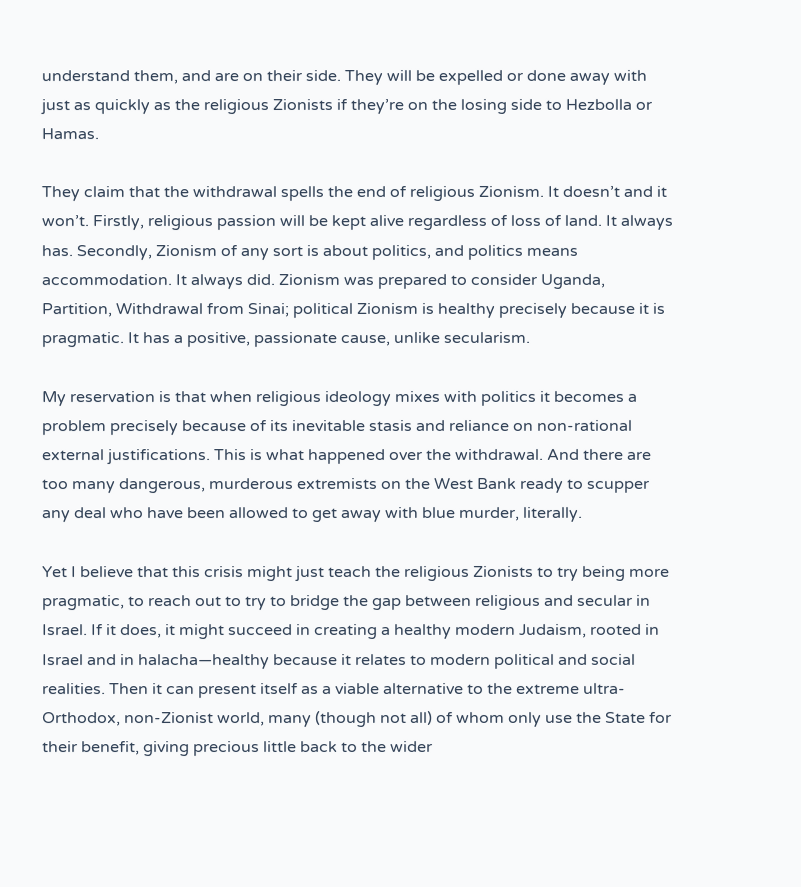understand them, and are on their side. They will be expelled or done away with just as quickly as the religious Zionists if they’re on the losing side to Hezbolla or Hamas.

They claim that the withdrawal spells the end of religious Zionism. It doesn’t and it won’t. Firstly, religious passion will be kept alive regardless of loss of land. It always has. Secondly, Zionism of any sort is about politics, and politics means accommodation. It always did. Zionism was prepared to consider Uganda, Partition, Withdrawal from Sinai; political Zionism is healthy precisely because it is pragmatic. It has a positive, passionate cause, unlike secularism.

My reservation is that when religious ideology mixes with politics it becomes a problem precisely because of its inevitable stasis and reliance on non-rational external justifications. This is what happened over the withdrawal. And there are too many dangerous, murderous extremists on the West Bank ready to scupper any deal who have been allowed to get away with blue murder, literally.

Yet I believe that this crisis might just teach the religious Zionists to try being more pragmatic, to reach out to try to bridge the gap between religious and secular in Israel. If it does, it might succeed in creating a healthy modern Judaism, rooted in Israel and in halacha—healthy because it relates to modern political and social realities. Then it can present itself as a viable alternative to the extreme ultra-Orthodox, non-Zionist world, many (though not all) of whom only use the State for their benefit, giving precious little back to the wider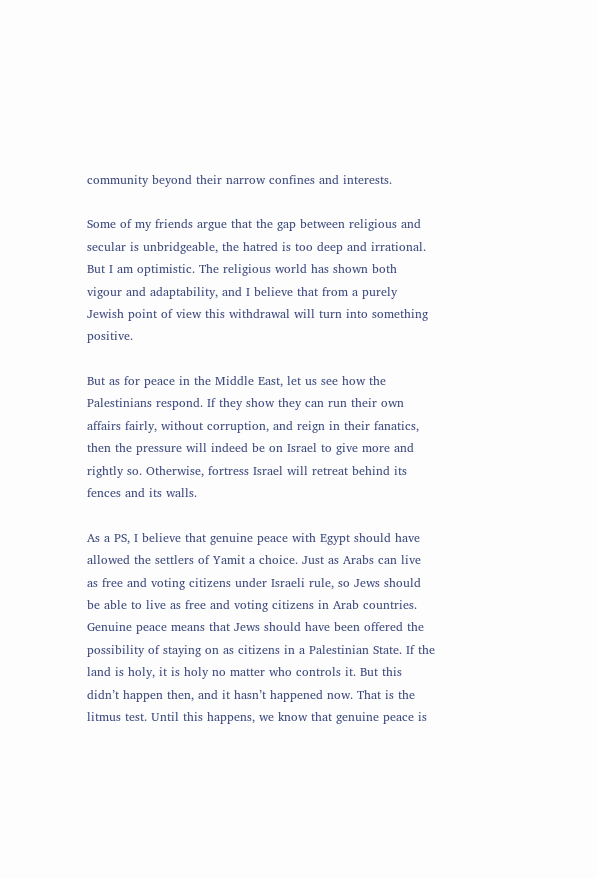community beyond their narrow confines and interests.

Some of my friends argue that the gap between religious and secular is unbridgeable, the hatred is too deep and irrational. But I am optimistic. The religious world has shown both vigour and adaptability, and I believe that from a purely Jewish point of view this withdrawal will turn into something positive.

But as for peace in the Middle East, let us see how the Palestinians respond. If they show they can run their own affairs fairly, without corruption, and reign in their fanatics, then the pressure will indeed be on Israel to give more and rightly so. Otherwise, fortress Israel will retreat behind its fences and its walls.

As a PS, I believe that genuine peace with Egypt should have allowed the settlers of Yamit a choice. Just as Arabs can live as free and voting citizens under Israeli rule, so Jews should be able to live as free and voting citizens in Arab countries. Genuine peace means that Jews should have been offered the possibility of staying on as citizens in a Palestinian State. If the land is holy, it is holy no matter who controls it. But this didn’t happen then, and it hasn’t happened now. That is the litmus test. Until this happens, we know that genuine peace is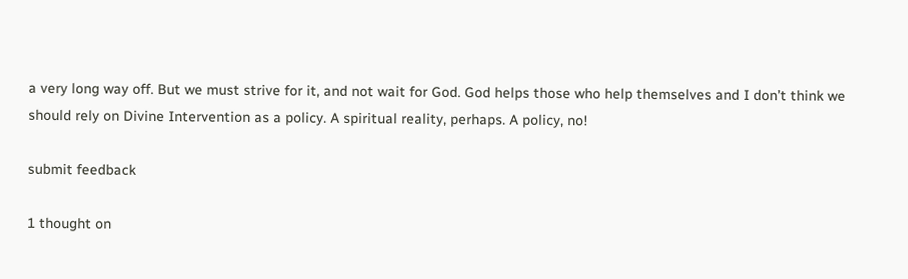a very long way off. But we must strive for it, and not wait for God. God helps those who help themselves and I don’t think we should rely on Divine Intervention as a policy. A spiritual reality, perhaps. A policy, no!

submit feedback

1 thought on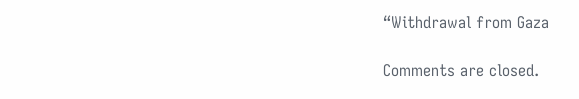“Withdrawal from Gaza

Comments are closed.